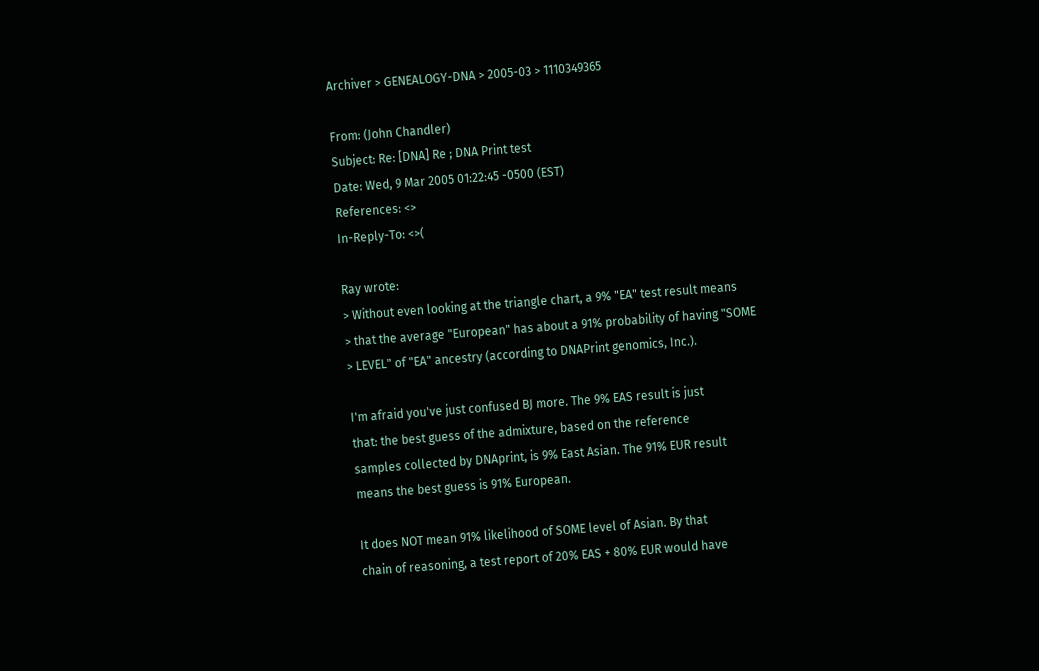Archiver > GENEALOGY-DNA > 2005-03 > 1110349365

From: (John Chandler)
Subject: Re: [DNA] Re ; DNA Print test
Date: Wed, 9 Mar 2005 01:22:45 -0500 (EST)
References: <>
In-Reply-To: <>(

Ray wrote:
> Without even looking at the triangle chart, a 9% "EA" test result means
> that the average "European" has about a 91% probability of having "SOME
> LEVEL" of "EA" ancestry (according to DNAPrint genomics, Inc.).

I'm afraid you've just confused BJ more. The 9% EAS result is just
that: the best guess of the admixture, based on the reference
samples collected by DNAprint, is 9% East Asian. The 91% EUR result
means the best guess is 91% European.

It does NOT mean 91% likelihood of SOME level of Asian. By that
chain of reasoning, a test report of 20% EAS + 80% EUR would have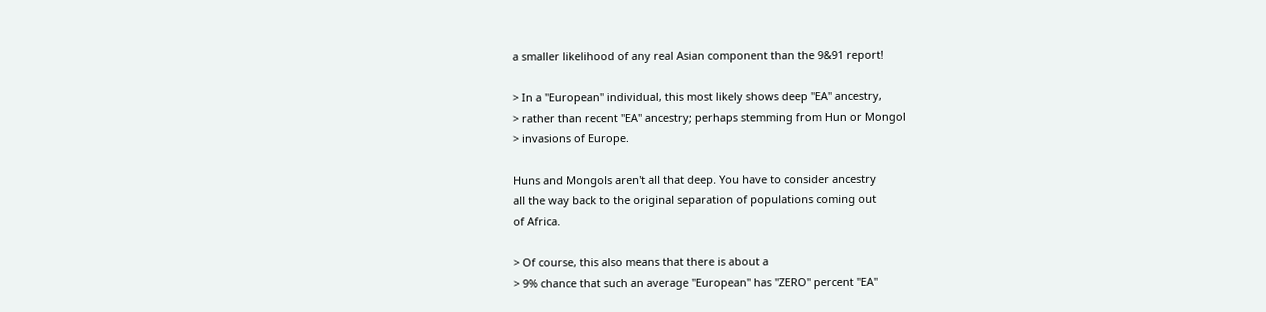a smaller likelihood of any real Asian component than the 9&91 report!

> In a "European" individual, this most likely shows deep "EA" ancestry,
> rather than recent "EA" ancestry; perhaps stemming from Hun or Mongol
> invasions of Europe.

Huns and Mongols aren't all that deep. You have to consider ancestry
all the way back to the original separation of populations coming out
of Africa.

> Of course, this also means that there is about a
> 9% chance that such an average "European" has "ZERO" percent "EA"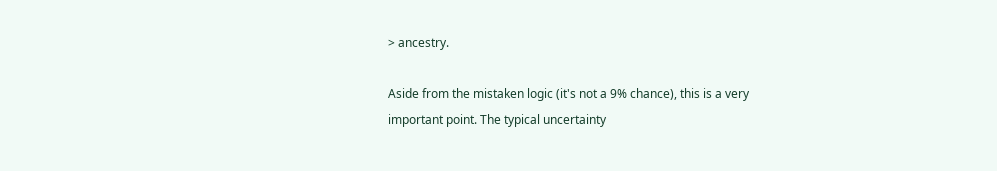> ancestry.

Aside from the mistaken logic (it's not a 9% chance), this is a very
important point. The typical uncertainty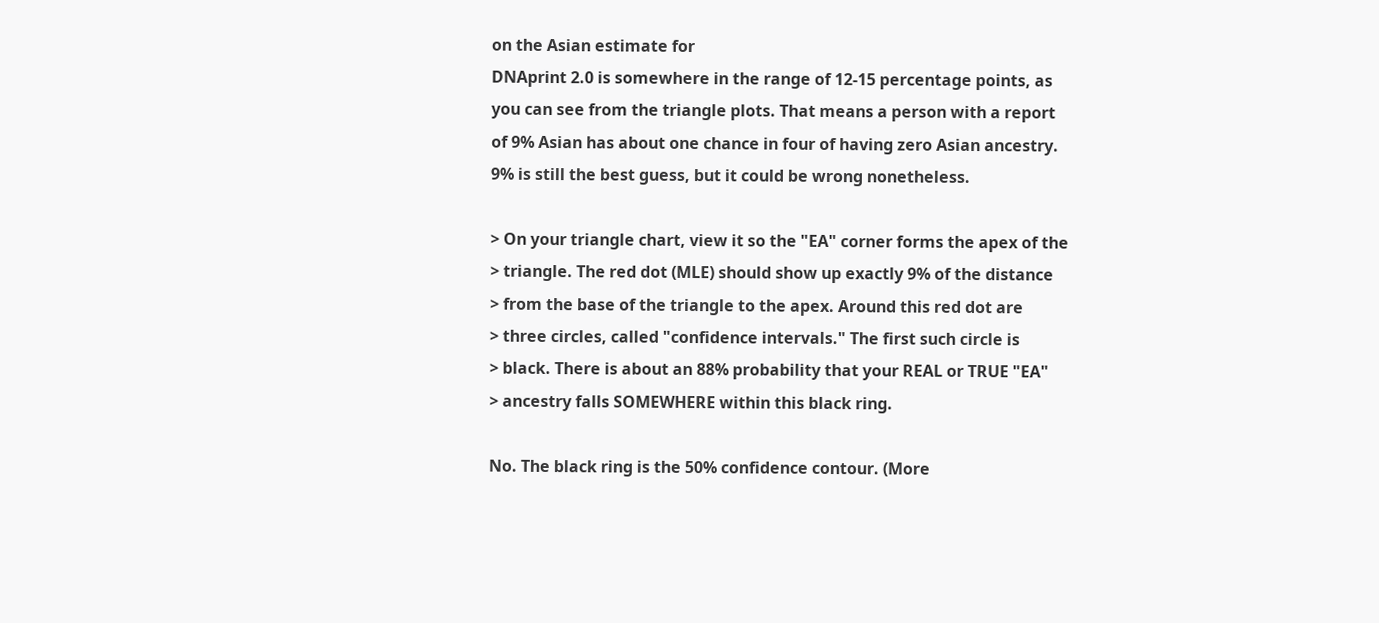on the Asian estimate for
DNAprint 2.0 is somewhere in the range of 12-15 percentage points, as
you can see from the triangle plots. That means a person with a report
of 9% Asian has about one chance in four of having zero Asian ancestry.
9% is still the best guess, but it could be wrong nonetheless.

> On your triangle chart, view it so the "EA" corner forms the apex of the
> triangle. The red dot (MLE) should show up exactly 9% of the distance
> from the base of the triangle to the apex. Around this red dot are
> three circles, called "confidence intervals." The first such circle is
> black. There is about an 88% probability that your REAL or TRUE "EA"
> ancestry falls SOMEWHERE within this black ring.

No. The black ring is the 50% confidence contour. (More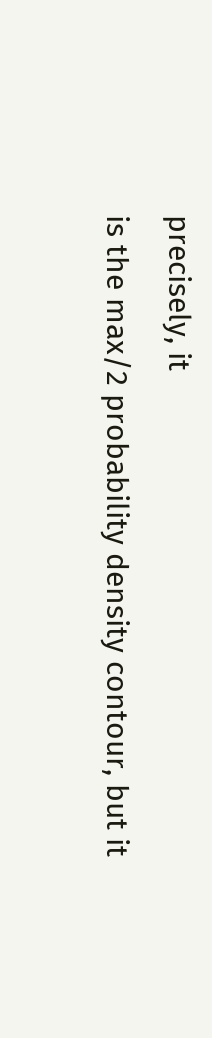precisely, it
is the max/2 probability density contour, but it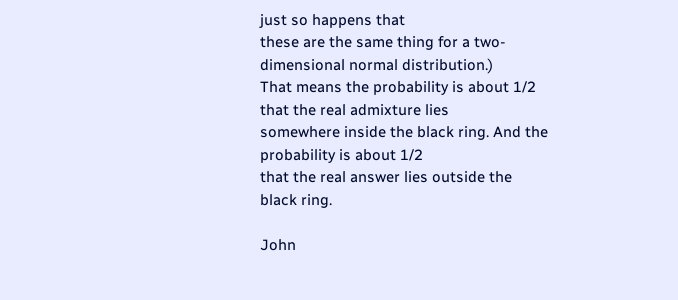just so happens that
these are the same thing for a two-dimensional normal distribution.)
That means the probability is about 1/2 that the real admixture lies
somewhere inside the black ring. And the probability is about 1/2
that the real answer lies outside the black ring.

John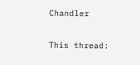Chandler

This thread: